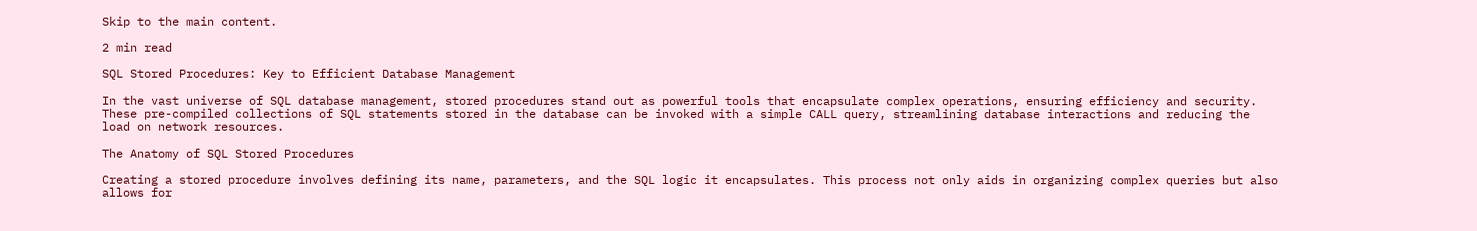Skip to the main content.

2 min read

SQL Stored Procedures: Key to Efficient Database Management

In the vast universe of SQL database management, stored procedures stand out as powerful tools that encapsulate complex operations, ensuring efficiency and security. These pre-compiled collections of SQL statements stored in the database can be invoked with a simple CALL query, streamlining database interactions and reducing the load on network resources.

The Anatomy of SQL Stored Procedures

Creating a stored procedure involves defining its name, parameters, and the SQL logic it encapsulates. This process not only aids in organizing complex queries but also allows for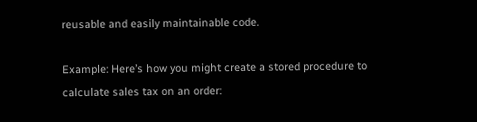reusable and easily maintainable code.

Example: Here’s how you might create a stored procedure to calculate sales tax on an order: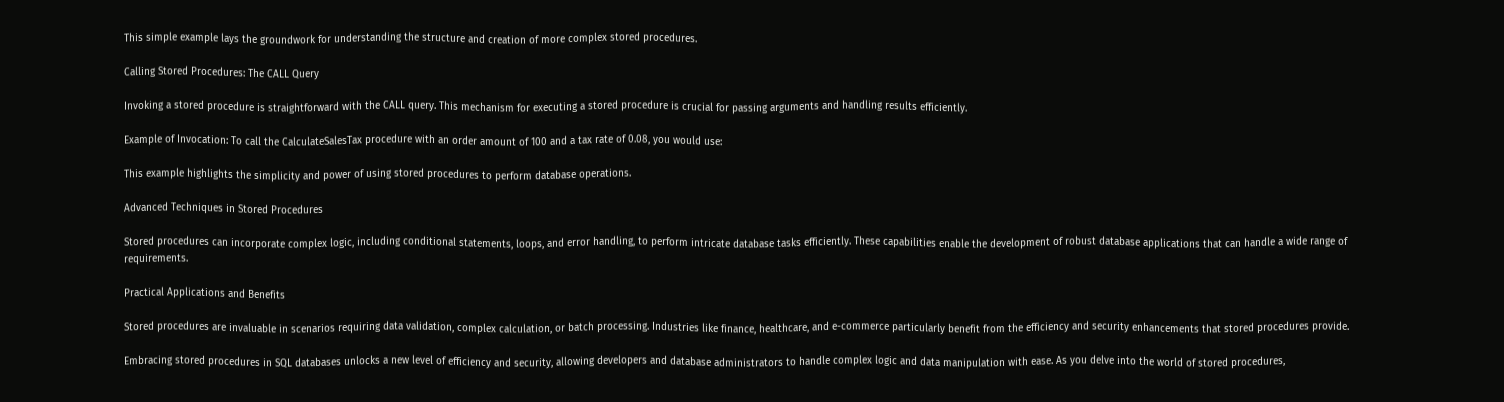This simple example lays the groundwork for understanding the structure and creation of more complex stored procedures.

Calling Stored Procedures: The CALL Query

Invoking a stored procedure is straightforward with the CALL query. This mechanism for executing a stored procedure is crucial for passing arguments and handling results efficiently.

Example of Invocation: To call the CalculateSalesTax procedure with an order amount of 100 and a tax rate of 0.08, you would use:

This example highlights the simplicity and power of using stored procedures to perform database operations.

Advanced Techniques in Stored Procedures

Stored procedures can incorporate complex logic, including conditional statements, loops, and error handling, to perform intricate database tasks efficiently. These capabilities enable the development of robust database applications that can handle a wide range of requirements.

Practical Applications and Benefits

Stored procedures are invaluable in scenarios requiring data validation, complex calculation, or batch processing. Industries like finance, healthcare, and e-commerce particularly benefit from the efficiency and security enhancements that stored procedures provide.

Embracing stored procedures in SQL databases unlocks a new level of efficiency and security, allowing developers and database administrators to handle complex logic and data manipulation with ease. As you delve into the world of stored procedures,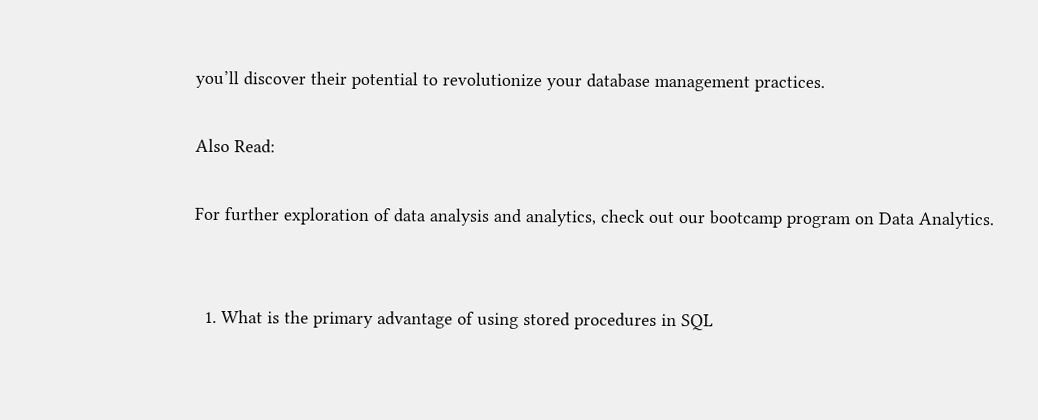you’ll discover their potential to revolutionize your database management practices.

Also Read:

For further exploration of data analysis and analytics, check out our bootcamp program on Data Analytics.


  1. What is the primary advantage of using stored procedures in SQL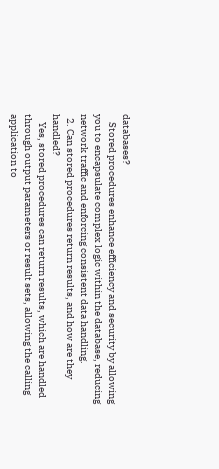databases?
    Stored procedures enhance efficiency and security by allowing you to encapsulate complex logic within the database, reducing network traffic and enforcing consistent data handling.
  2. Can stored procedures return results, and how are they handled?
    Yes, stored procedures can return results, which are handled through output parameters or result sets, allowing the calling application to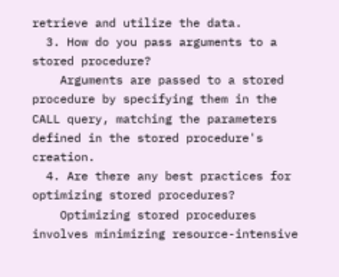retrieve and utilize the data.
  3. How do you pass arguments to a stored procedure?
    Arguments are passed to a stored procedure by specifying them in the CALL query, matching the parameters defined in the stored procedure's creation.
  4. Are there any best practices for optimizing stored procedures?
    Optimizing stored procedures involves minimizing resource-intensive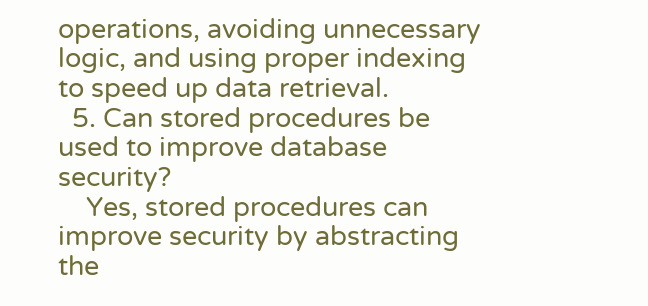operations, avoiding unnecessary logic, and using proper indexing to speed up data retrieval.
  5. Can stored procedures be used to improve database security?
    Yes, stored procedures can improve security by abstracting the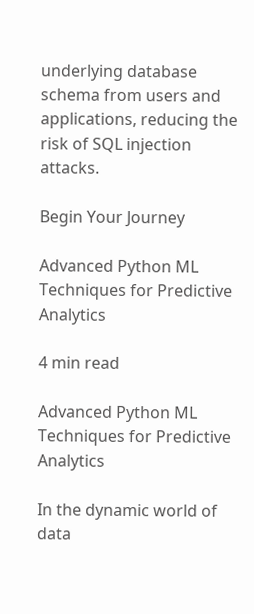underlying database schema from users and applications, reducing the risk of SQL injection attacks.

Begin Your Journey

Advanced Python ML Techniques for Predictive Analytics

4 min read

Advanced Python ML Techniques for Predictive Analytics

In the dynamic world of data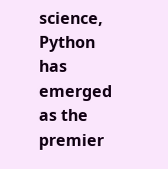science, Python has emerged as the premier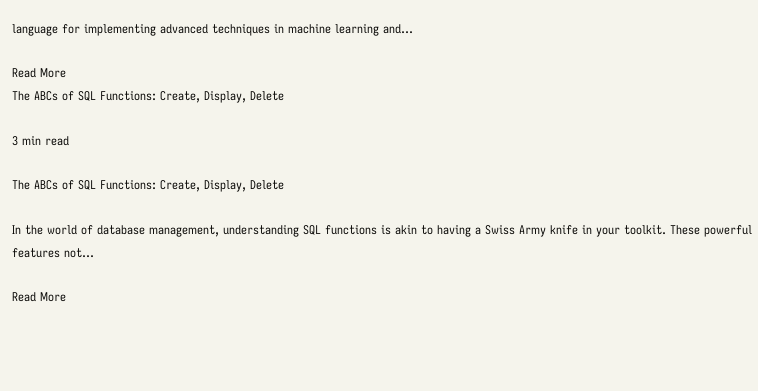language for implementing advanced techniques in machine learning and...

Read More
The ABCs of SQL Functions: Create, Display, Delete

3 min read

The ABCs of SQL Functions: Create, Display, Delete

In the world of database management, understanding SQL functions is akin to having a Swiss Army knife in your toolkit. These powerful features not...

Read More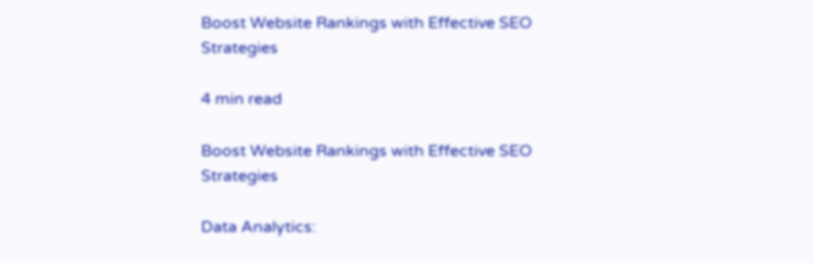Boost Website Rankings with Effective SEO Strategies

4 min read

Boost Website Rankings with Effective SEO Strategies

Data Analytics: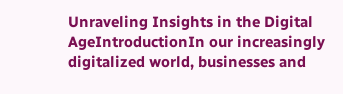Unraveling Insights in the Digital AgeIntroductionIn our increasingly digitalized world, businesses and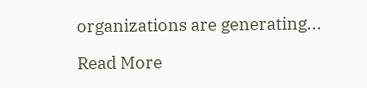organizations are generating...

Read More